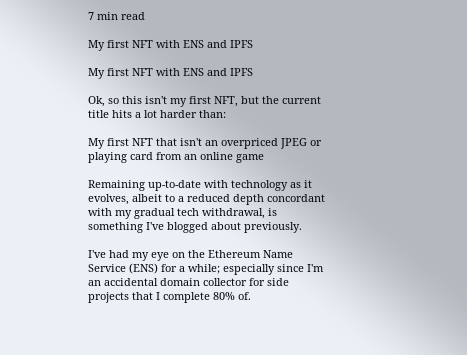7 min read

My first NFT with ENS and IPFS

My first NFT with ENS and IPFS

Ok, so this isn't my first NFT, but the current title hits a lot harder than:

My first NFT that isn't an overpriced JPEG or playing card from an online game

Remaining up-to-date with technology as it evolves, albeit to a reduced depth concordant with my gradual tech withdrawal, is something I've blogged about previously.

I've had my eye on the Ethereum Name Service (ENS) for a while; especially since I'm an accidental domain collector for side projects that I complete 80% of.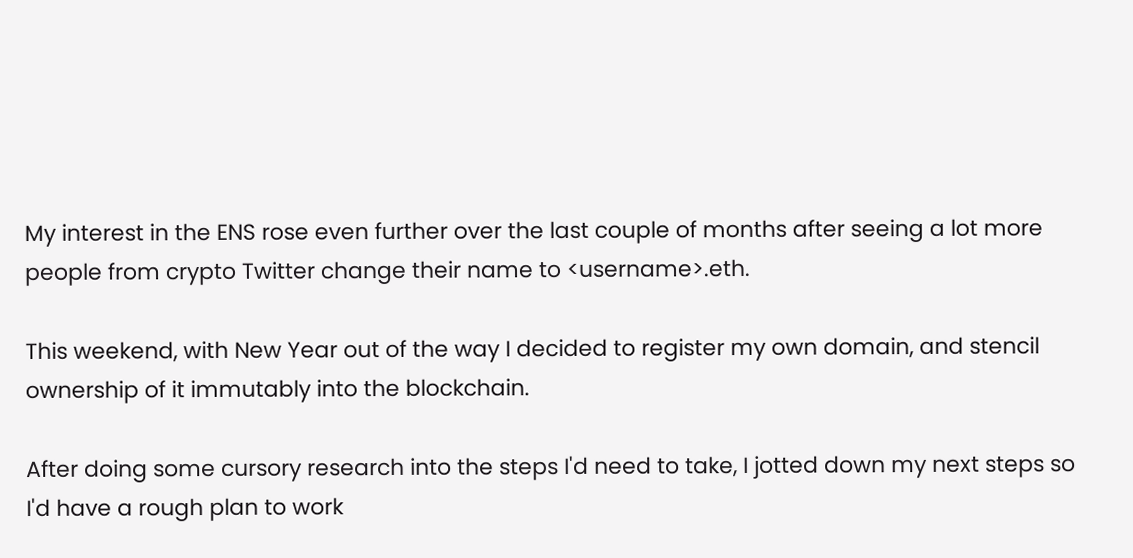My interest in the ENS rose even further over the last couple of months after seeing a lot more people from crypto Twitter change their name to <username>.eth.

This weekend, with New Year out of the way I decided to register my own domain, and stencil ownership of it immutably into the blockchain.

After doing some cursory research into the steps I'd need to take, I jotted down my next steps so I'd have a rough plan to work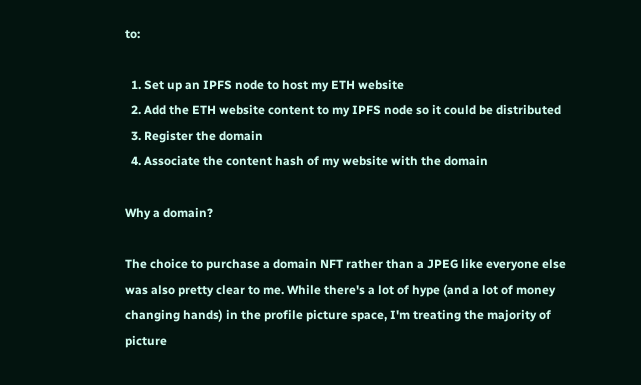to:

  1. Set up an IPFS node to host my ETH website
  2. Add the ETH website content to my IPFS node so it could be distributed
  3. Register the domain
  4. Associate the content hash of my website with the domain

Why a domain?

The choice to purchase a domain NFT rather than a JPEG like everyone else was also pretty clear to me. While there's a lot of hype (and a lot of money changing hands) in the profile picture space, I'm treating the majority of picture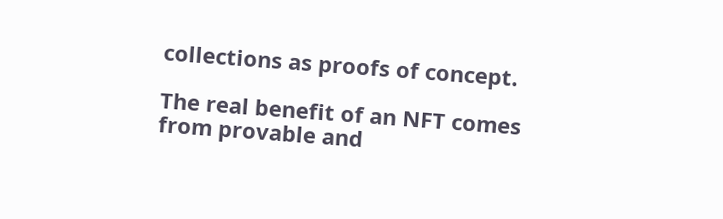collections as proofs of concept.

The real benefit of an NFT comes from provable and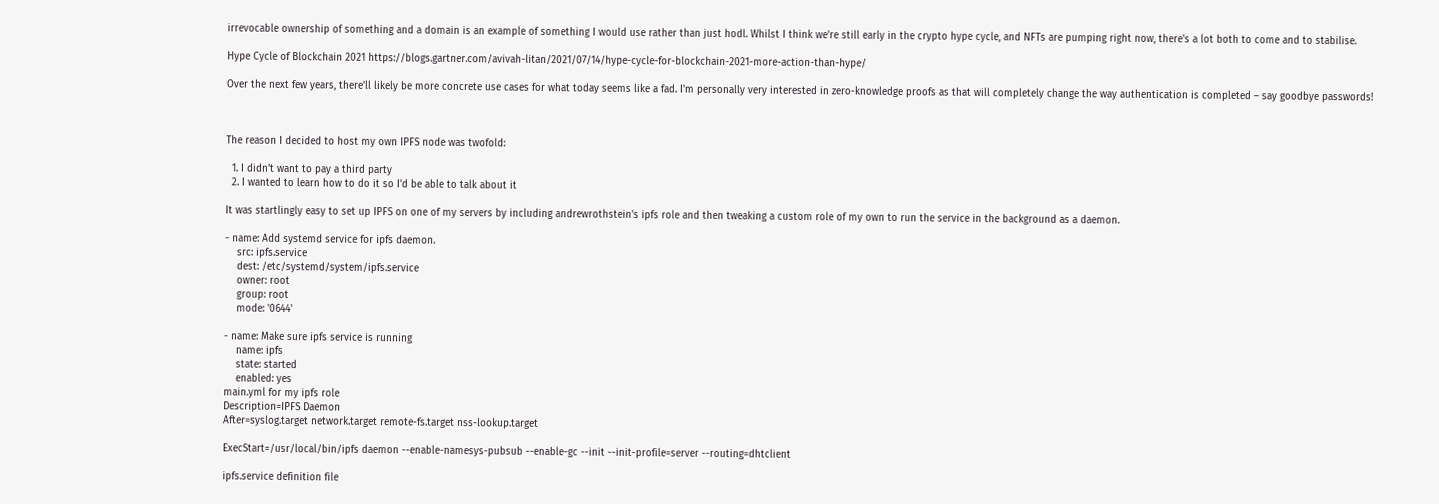irrevocable ownership of something and a domain is an example of something I would use rather than just hodl. Whilst I think we're still early in the crypto hype cycle, and NFTs are pumping right now, there's a lot both to come and to stabilise.

Hype Cycle of Blockchain 2021 https://blogs.gartner.com/avivah-litan/2021/07/14/hype-cycle-for-blockchain-2021-more-action-than-hype/

Over the next few years, there'll likely be more concrete use cases for what today seems like a fad. I'm personally very interested in zero-knowledge proofs as that will completely change the way authentication is completed – say goodbye passwords!



The reason I decided to host my own IPFS node was twofold:

  1. I didn't want to pay a third party
  2. I wanted to learn how to do it so I'd be able to talk about it

It was startlingly easy to set up IPFS on one of my servers by including andrewrothstein's ipfs role and then tweaking a custom role of my own to run the service in the background as a daemon.

- name: Add systemd service for ipfs daemon.
    src: ipfs.service
    dest: /etc/systemd/system/ipfs.service
    owner: root
    group: root
    mode: '0644'

- name: Make sure ipfs service is running
    name: ipfs
    state: started
    enabled: yes
main.yml for my ipfs role
Description=IPFS Daemon
After=syslog.target network.target remote-fs.target nss-lookup.target

ExecStart=/usr/local/bin/ipfs daemon --enable-namesys-pubsub --enable-gc --init --init-profile=server --routing=dhtclient

ipfs.service definition file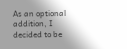As an optional addition, I decided to be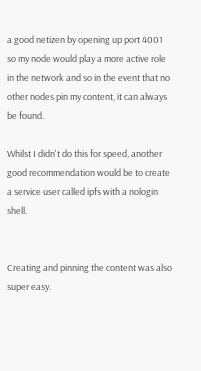a good netizen by opening up port 4001 so my node would play a more active role in the network and so in the event that no other nodes pin my content, it can always be found.

Whilst I didn't do this for speed, another good recommendation would be to create a service user called ipfs with a nologin shell.


Creating and pinning the content was also super easy.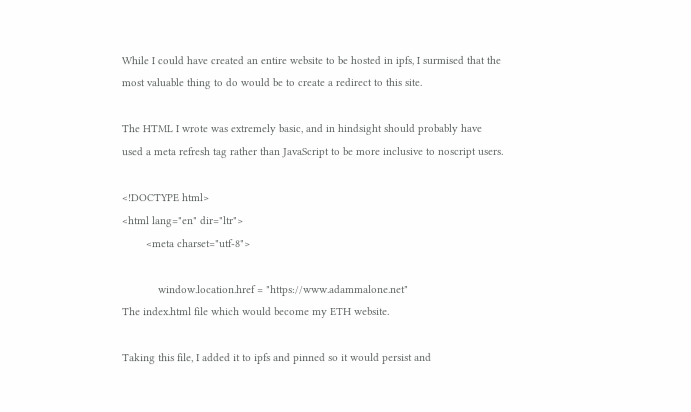While I could have created an entire website to be hosted in ipfs, I surmised that the most valuable thing to do would be to create a redirect to this site.

The HTML I wrote was extremely basic, and in hindsight should probably have used a meta refresh tag rather than JavaScript to be more inclusive to noscript users.

<!DOCTYPE html>
<html lang="en" dir="ltr">
        <meta charset="utf-8">

            window.location.href = "https://www.adammalone.net"
The index.html file which would become my ETH website.

Taking this file, I added it to ipfs and pinned so it would persist and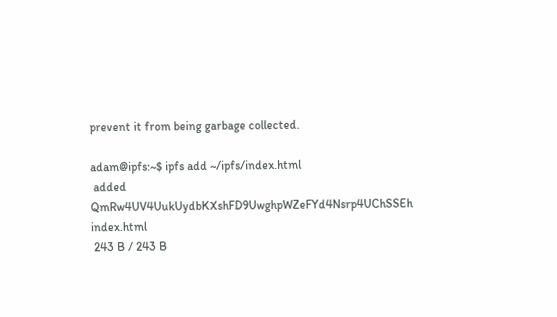prevent it from being garbage collected.

adam@ipfs:~$ ipfs add ~/ipfs/index.html
 added QmRw4UV4UukUydbKXshFD9UwghpWZeFYd4Nsrp4UChSSEh index.html
 243 B / 243 B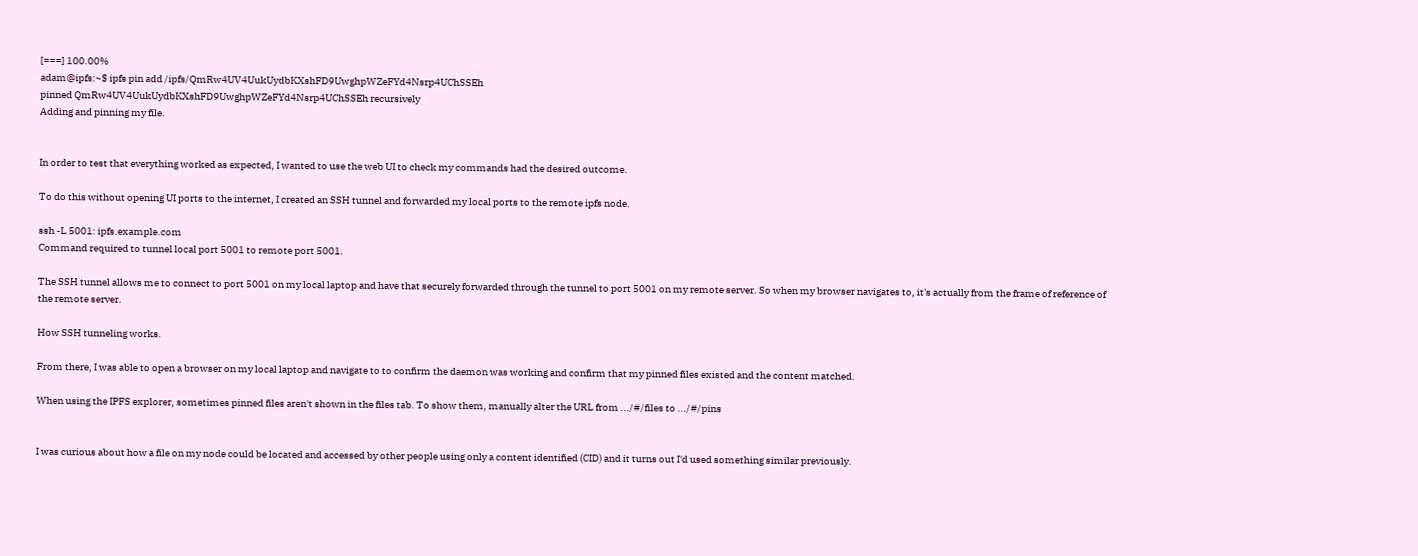[===] 100.00%
adam@ipfs:~$ ipfs pin add /ipfs/QmRw4UV4UukUydbKXshFD9UwghpWZeFYd4Nsrp4UChSSEh
pinned QmRw4UV4UukUydbKXshFD9UwghpWZeFYd4Nsrp4UChSSEh recursively
Adding and pinning my file.


In order to test that everything worked as expected, I wanted to use the web UI to check my commands had the desired outcome.

To do this without opening UI ports to the internet, I created an SSH tunnel and forwarded my local ports to the remote ipfs node.

ssh -L 5001: ipfs.example.com
Command required to tunnel local port 5001 to remote port 5001.

The SSH tunnel allows me to connect to port 5001 on my local laptop and have that securely forwarded through the tunnel to port 5001 on my remote server. So when my browser navigates to, it's actually from the frame of reference of the remote server.

How SSH tunneling works.

From there, I was able to open a browser on my local laptop and navigate to to confirm the daemon was working and confirm that my pinned files existed and the content matched.

When using the IPFS explorer, sometimes pinned files aren't shown in the files tab. To show them, manually alter the URL from .../#/files to .../#/pins


I was curious about how a file on my node could be located and accessed by other people using only a content identified (CID) and it turns out I'd used something similar previously.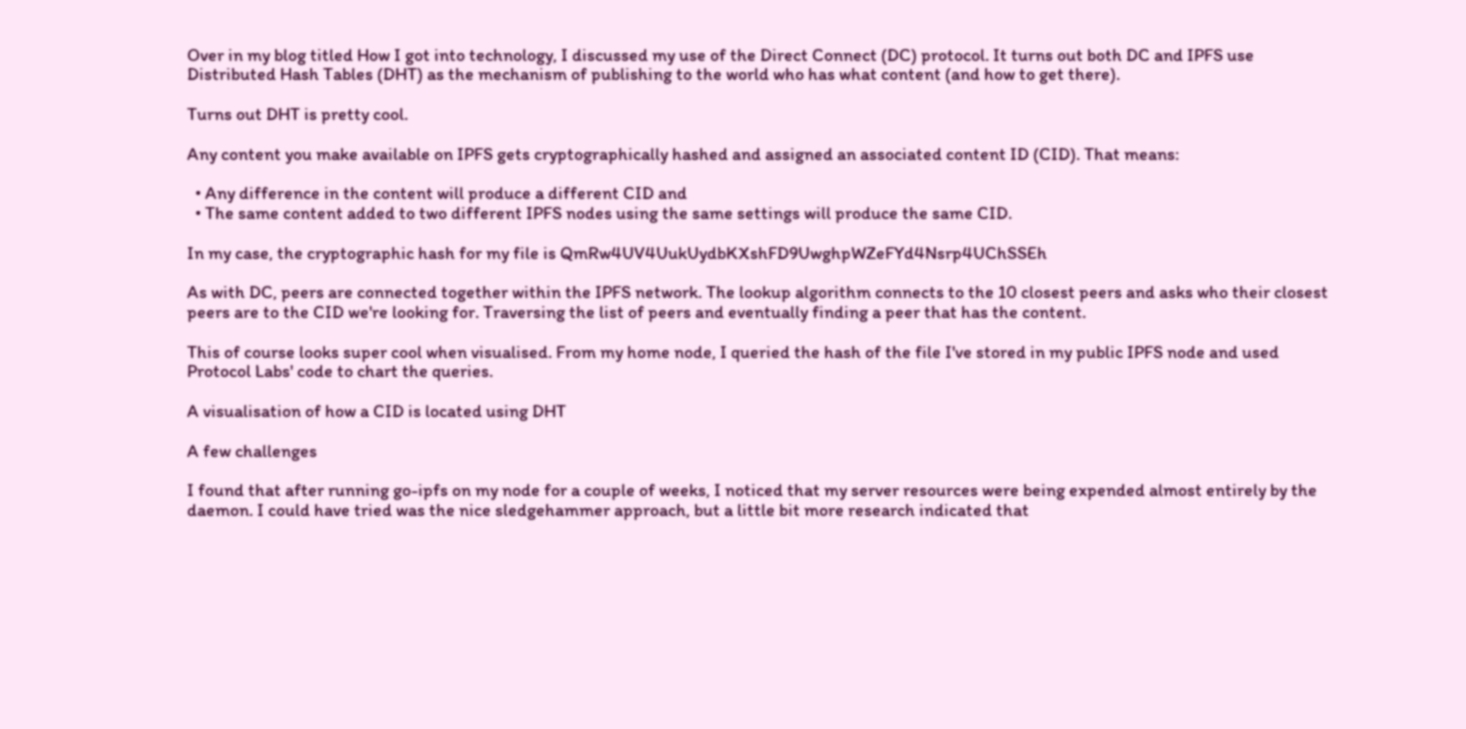Over in my blog titled How I got into technology, I discussed my use of the Direct Connect (DC) protocol. It turns out both DC and IPFS use Distributed Hash Tables (DHT) as the mechanism of publishing to the world who has what content (and how to get there).

Turns out DHT is pretty cool.

Any content you make available on IPFS gets cryptographically hashed and assigned an associated content ID (CID). That means:

  • Any difference in the content will produce a different CID and
  • The same content added to two different IPFS nodes using the same settings will produce the same CID.

In my case, the cryptographic hash for my file is QmRw4UV4UukUydbKXshFD9UwghpWZeFYd4Nsrp4UChSSEh

As with DC, peers are connected together within the IPFS network. The lookup algorithm connects to the 10 closest peers and asks who their closest peers are to the CID we're looking for. Traversing the list of peers and eventually finding a peer that has the content.

This of course looks super cool when visualised. From my home node, I queried the hash of the file I've stored in my public IPFS node and used Protocol Labs' code to chart the queries.

A visualisation of how a CID is located using DHT

A few challenges

I found that after running go-ipfs on my node for a couple of weeks, I noticed that my server resources were being expended almost entirely by the daemon. I could have tried was the nice sledgehammer approach, but a little bit more research indicated that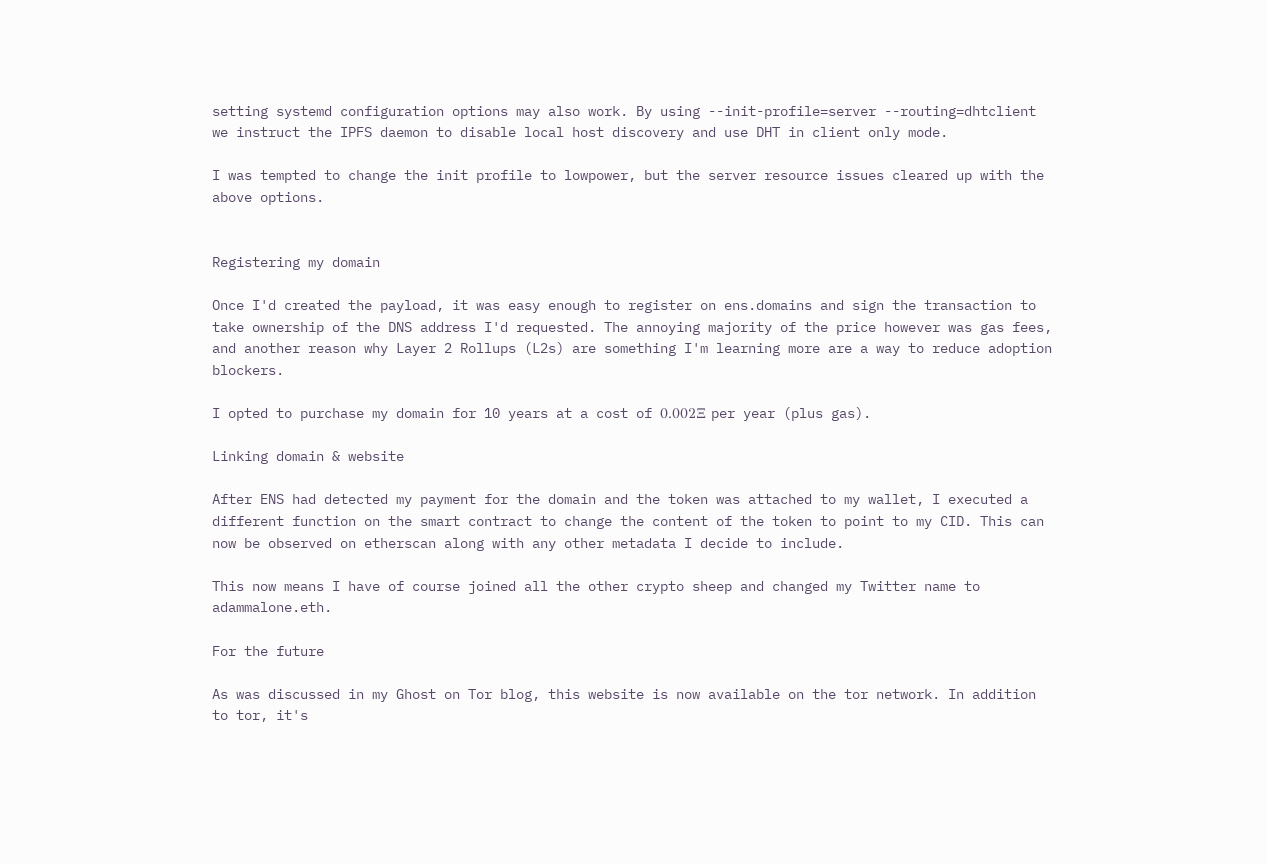setting systemd configuration options may also work. By using --init-profile=server --routing=dhtclient we instruct the IPFS daemon to disable local host discovery and use DHT in client only mode.

I was tempted to change the init profile to lowpower, but the server resource issues cleared up with the above options.


Registering my domain

Once I'd created the payload, it was easy enough to register on ens.domains and sign the transaction to take ownership of the DNS address I'd requested. The annoying majority of the price however was gas fees, and another reason why Layer 2 Rollups (L2s) are something I'm learning more are a way to reduce adoption blockers.

I opted to purchase my domain for 10 years at a cost of 0.002Ξ per year (plus gas).

Linking domain & website

After ENS had detected my payment for the domain and the token was attached to my wallet, I executed a different function on the smart contract to change the content of the token to point to my CID. This can now be observed on etherscan along with any other metadata I decide to include.

This now means I have of course joined all the other crypto sheep and changed my Twitter name to adammalone.eth.

For the future

As was discussed in my Ghost on Tor blog, this website is now available on the tor network. In addition to tor, it's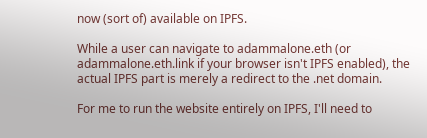now (sort of) available on IPFS.

While a user can navigate to adammalone.eth (or adammalone.eth.link if your browser isn't IPFS enabled), the actual IPFS part is merely a redirect to the .net domain.

For me to run the website entirely on IPFS, I'll need to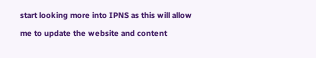start looking more into IPNS as this will allow me to update the website and content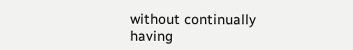without continually having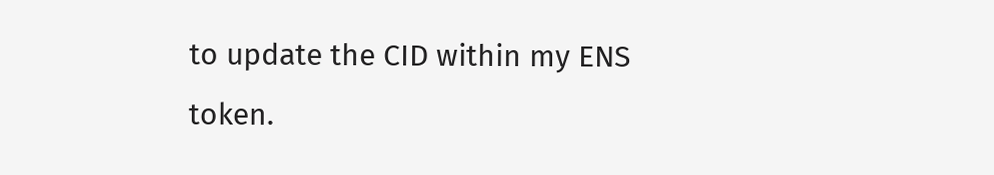to update the CID within my ENS token.